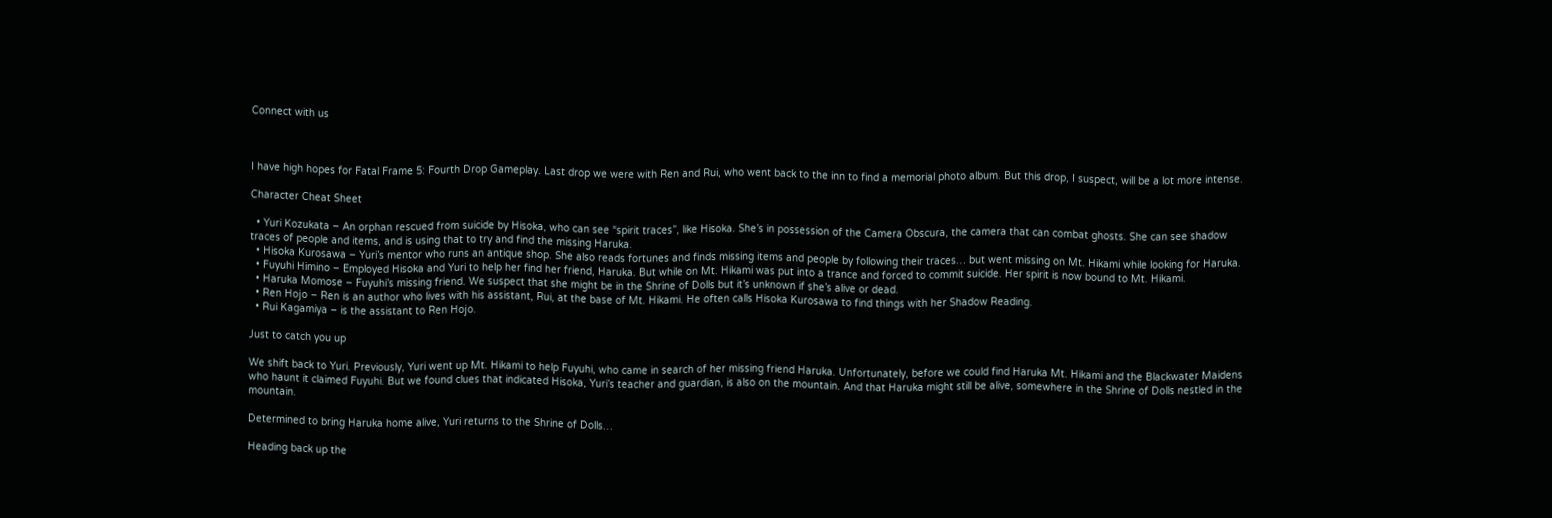Connect with us



I have high hopes for Fatal Frame 5: Fourth Drop Gameplay. Last drop we were with Ren and Rui, who went back to the inn to find a memorial photo album. But this drop, I suspect, will be a lot more intense.

Character Cheat Sheet

  • Yuri Kozukata – An orphan rescued from suicide by Hisoka, who can see “spirit traces”, like Hisoka. She’s in possession of the Camera Obscura, the camera that can combat ghosts. She can see shadow traces of people and items, and is using that to try and find the missing Haruka.
  • Hisoka Kurosawa – Yuri’s mentor who runs an antique shop. She also reads fortunes and finds missing items and people by following their traces… but went missing on Mt. Hikami while looking for Haruka.
  • Fuyuhi Himino – Employed Hisoka and Yuri to help her find her friend, Haruka. But while on Mt. Hikami was put into a trance and forced to commit suicide. Her spirit is now bound to Mt. Hikami.
  • Haruka Momose – Fuyuhi’s missing friend. We suspect that she might be in the Shrine of Dolls but it’s unknown if she’s alive or dead.
  • Ren Hojo – Ren is an author who lives with his assistant, Rui, at the base of Mt. Hikami. He often calls Hisoka Kurosawa to find things with her Shadow Reading.
  • Rui Kagamiya – is the assistant to Ren Hojo.

Just to catch you up

We shift back to Yuri. Previously, Yuri went up Mt. Hikami to help Fuyuhi, who came in search of her missing friend Haruka. Unfortunately, before we could find Haruka Mt. Hikami and the Blackwater Maidens who haunt it claimed Fuyuhi. But we found clues that indicated Hisoka, Yuri’s teacher and guardian, is also on the mountain. And that Haruka might still be alive, somewhere in the Shrine of Dolls nestled in the mountain.

Determined to bring Haruka home alive, Yuri returns to the Shrine of Dolls…

Heading back up the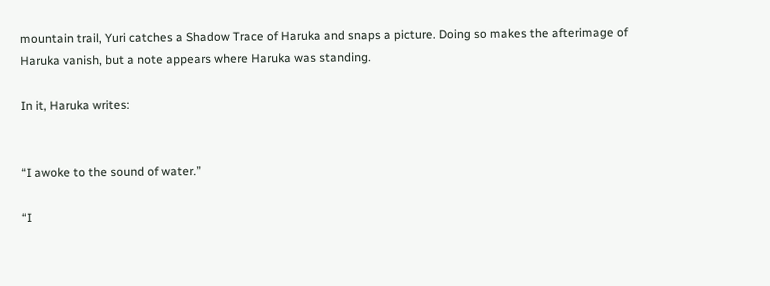mountain trail, Yuri catches a Shadow Trace of Haruka and snaps a picture. Doing so makes the afterimage of Haruka vanish, but a note appears where Haruka was standing.

In it, Haruka writes:


“I awoke to the sound of water.”

“I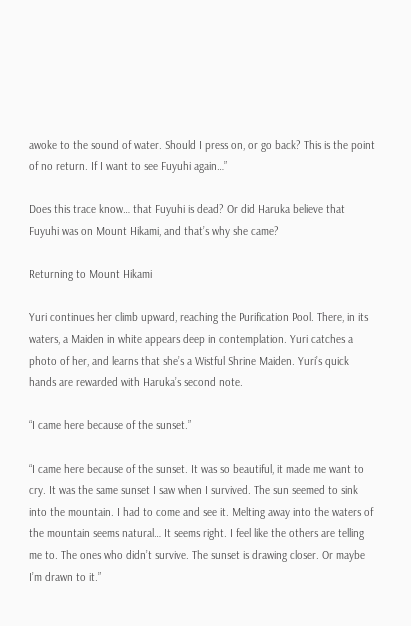awoke to the sound of water. Should I press on, or go back? This is the point of no return. If I want to see Fuyuhi again…”

Does this trace know… that Fuyuhi is dead? Or did Haruka believe that Fuyuhi was on Mount Hikami, and that’s why she came?

Returning to Mount Hikami

Yuri continues her climb upward, reaching the Purification Pool. There, in its waters, a Maiden in white appears deep in contemplation. Yuri catches a photo of her, and learns that she’s a Wistful Shrine Maiden. Yuri’s quick hands are rewarded with Haruka’s second note.

“I came here because of the sunset.”

“I came here because of the sunset. It was so beautiful, it made me want to cry. It was the same sunset I saw when I survived. The sun seemed to sink into the mountain. I had to come and see it. Melting away into the waters of the mountain seems natural… It seems right. I feel like the others are telling me to. The ones who didn’t survive. The sunset is drawing closer. Or maybe I’m drawn to it.”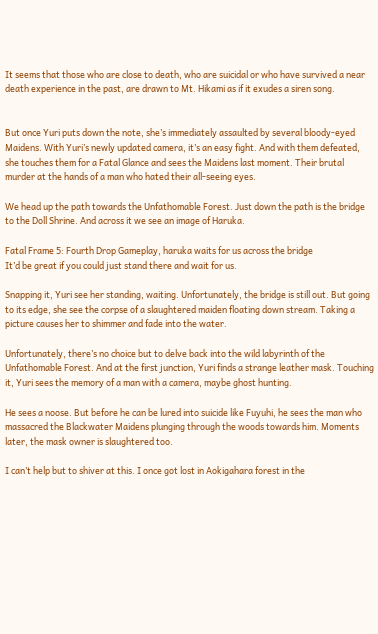It seems that those who are close to death, who are suicidal or who have survived a near death experience in the past, are drawn to Mt. Hikami as if it exudes a siren song.


But once Yuri puts down the note, she’s immediately assaulted by several bloody-eyed Maidens. With Yuri’s newly updated camera, it’s an easy fight. And with them defeated, she touches them for a Fatal Glance and sees the Maidens last moment. Their brutal murder at the hands of a man who hated their all-seeing eyes.

We head up the path towards the Unfathomable Forest. Just down the path is the bridge to the Doll Shrine. And across it we see an image of Haruka.

Fatal Frame 5: Fourth Drop Gameplay, haruka waits for us across the bridge
It’d be great if you could just stand there and wait for us.

Snapping it, Yuri see her standing, waiting. Unfortunately, the bridge is still out. But going to its edge, she see the corpse of a slaughtered maiden floating down stream. Taking a picture causes her to shimmer and fade into the water.

Unfortunately, there’s no choice but to delve back into the wild labyrinth of the Unfathomable Forest. And at the first junction, Yuri finds a strange leather mask. Touching it, Yuri sees the memory of a man with a camera, maybe ghost hunting.

He sees a noose. But before he can be lured into suicide like Fuyuhi, he sees the man who massacred the Blackwater Maidens plunging through the woods towards him. Moments later, the mask owner is slaughtered too.

I can’t help but to shiver at this. I once got lost in Aokigahara forest in the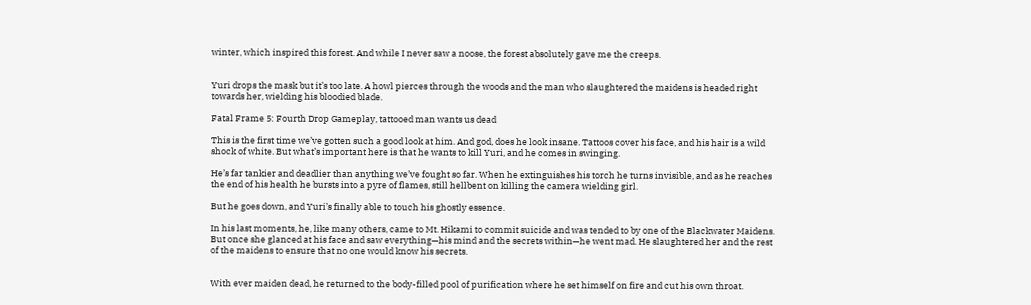winter, which inspired this forest. And while I never saw a noose, the forest absolutely gave me the creeps.


Yuri drops the mask but it’s too late. A howl pierces through the woods and the man who slaughtered the maidens is headed right towards her, wielding his bloodied blade.

Fatal Frame 5: Fourth Drop Gameplay, tattooed man wants us dead

This is the first time we’ve gotten such a good look at him. And god, does he look insane. Tattoos cover his face, and his hair is a wild shock of white. But what’s important here is that he wants to kill Yuri, and he comes in swinging.

He’s far tankier and deadlier than anything we’ve fought so far. When he extinguishes his torch he turns invisible, and as he reaches the end of his health he bursts into a pyre of flames, still hellbent on killing the camera wielding girl.

But he goes down, and Yuri’s finally able to touch his ghostly essence.

In his last moments, he, like many others, came to Mt. Hikami to commit suicide and was tended to by one of the Blackwater Maidens. But once she glanced at his face and saw everything—his mind and the secrets within—he went mad. He slaughtered her and the rest of the maidens to ensure that no one would know his secrets.


With ever maiden dead, he returned to the body-filled pool of purification where he set himself on fire and cut his own throat.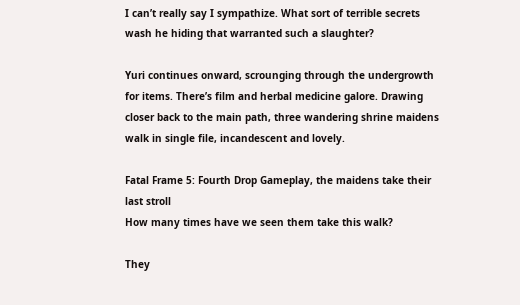I can’t really say I sympathize. What sort of terrible secrets wash he hiding that warranted such a slaughter?

Yuri continues onward, scrounging through the undergrowth for items. There’s film and herbal medicine galore. Drawing closer back to the main path, three wandering shrine maidens walk in single file, incandescent and lovely.

Fatal Frame 5: Fourth Drop Gameplay, the maidens take their last stroll
How many times have we seen them take this walk?

They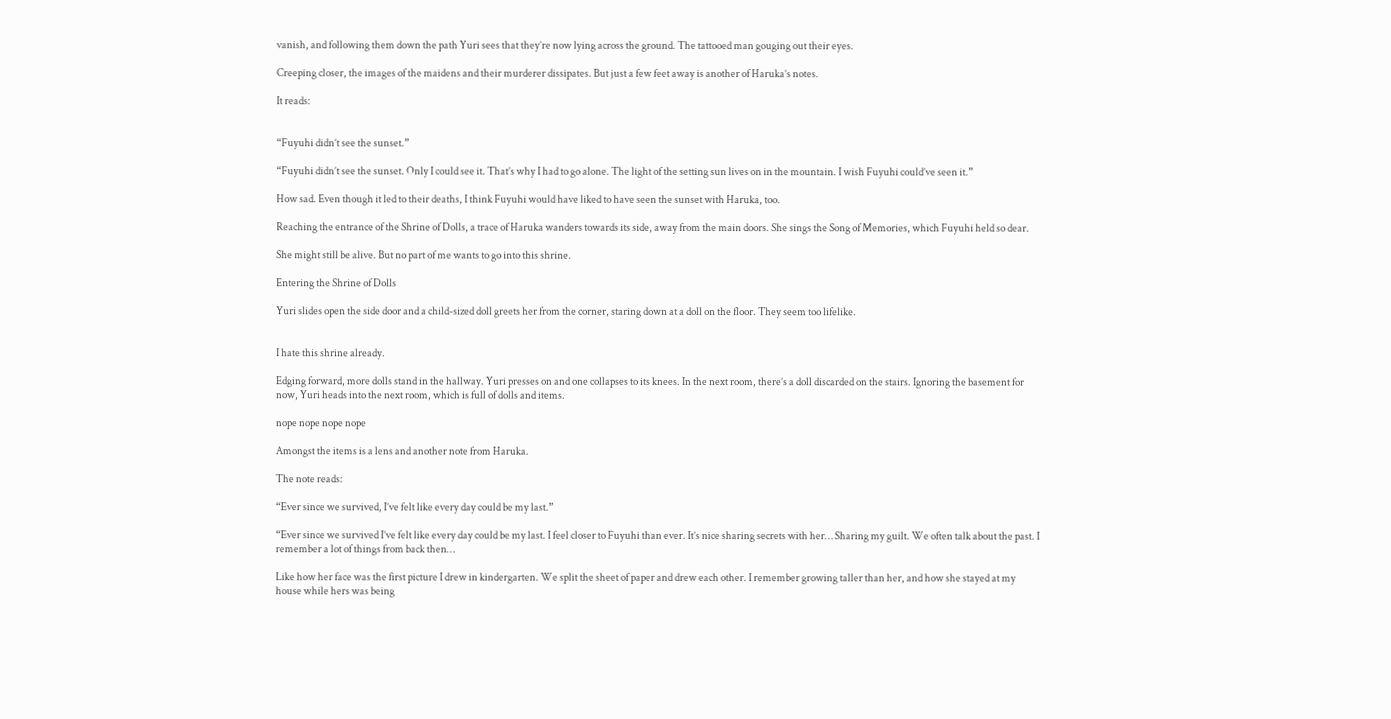vanish, and following them down the path Yuri sees that they’re now lying across the ground. The tattooed man gouging out their eyes.

Creeping closer, the images of the maidens and their murderer dissipates. But just a few feet away is another of Haruka’s notes.

It reads:


“Fuyuhi didn’t see the sunset.”

“Fuyuhi didn’t see the sunset. Only I could see it. That’s why I had to go alone. The light of the setting sun lives on in the mountain. I wish Fuyuhi could’ve seen it.”

How sad. Even though it led to their deaths, I think Fuyuhi would have liked to have seen the sunset with Haruka, too.

Reaching the entrance of the Shrine of Dolls, a trace of Haruka wanders towards its side, away from the main doors. She sings the Song of Memories, which Fuyuhi held so dear.

She might still be alive. But no part of me wants to go into this shrine.

Entering the Shrine of Dolls

Yuri slides open the side door and a child-sized doll greets her from the corner, staring down at a doll on the floor. They seem too lifelike.


I hate this shrine already.

Edging forward, more dolls stand in the hallway. Yuri presses on and one collapses to its knees. In the next room, there’s a doll discarded on the stairs. Ignoring the basement for now, Yuri heads into the next room, which is full of dolls and items.

nope nope nope nope

Amongst the items is a lens and another note from Haruka.

The note reads:

“Ever since we survived, I’ve felt like every day could be my last.”

“Ever since we survived I’ve felt like every day could be my last. I feel closer to Fuyuhi than ever. It’s nice sharing secrets with her… Sharing my guilt. We often talk about the past. I remember a lot of things from back then…

Like how her face was the first picture I drew in kindergarten. We split the sheet of paper and drew each other. I remember growing taller than her, and how she stayed at my house while hers was being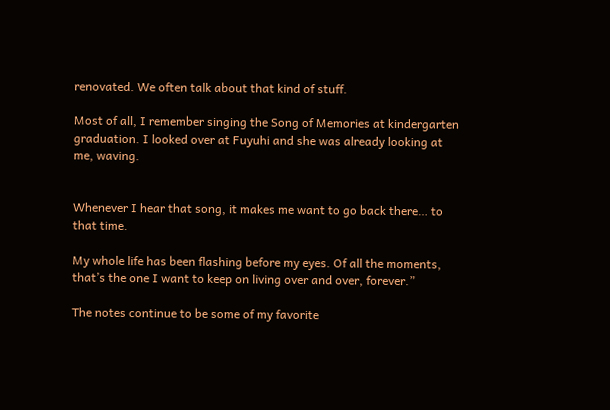renovated. We often talk about that kind of stuff.

Most of all, I remember singing the Song of Memories at kindergarten graduation. I looked over at Fuyuhi and she was already looking at me, waving.


Whenever I hear that song, it makes me want to go back there… to that time.

My whole life has been flashing before my eyes. Of all the moments, that’s the one I want to keep on living over and over, forever.”

The notes continue to be some of my favorite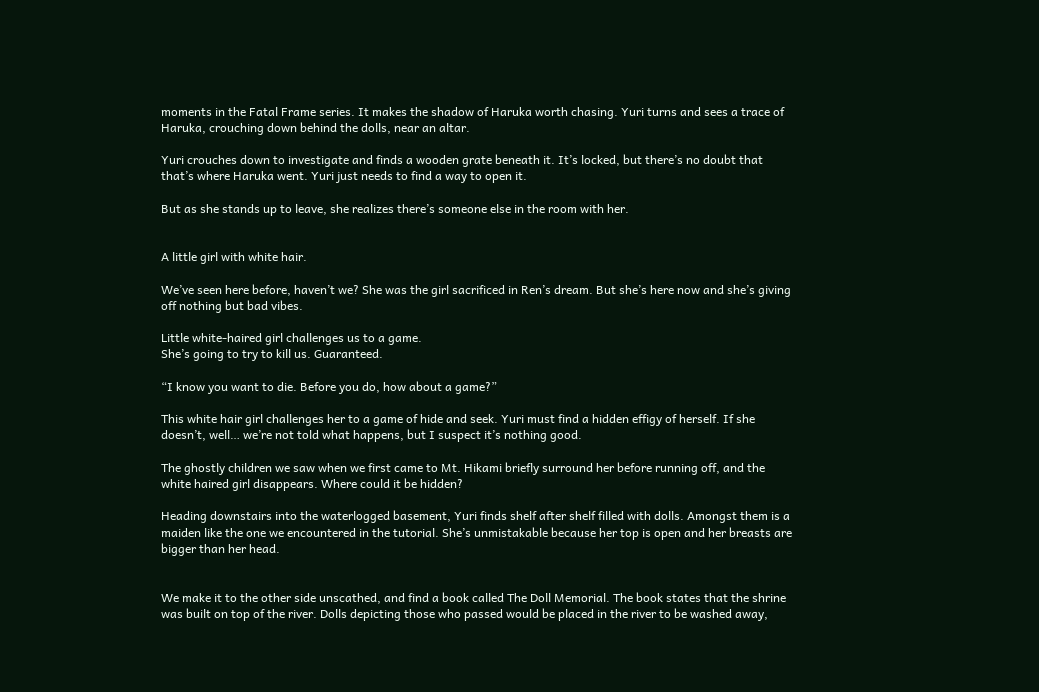moments in the Fatal Frame series. It makes the shadow of Haruka worth chasing. Yuri turns and sees a trace of Haruka, crouching down behind the dolls, near an altar.

Yuri crouches down to investigate and finds a wooden grate beneath it. It’s locked, but there’s no doubt that that’s where Haruka went. Yuri just needs to find a way to open it.

But as she stands up to leave, she realizes there’s someone else in the room with her.


A little girl with white hair.

We’ve seen here before, haven’t we? She was the girl sacrificed in Ren’s dream. But she’s here now and she’s giving off nothing but bad vibes.

Little white-haired girl challenges us to a game.
She’s going to try to kill us. Guaranteed.

“I know you want to die. Before you do, how about a game?”

This white hair girl challenges her to a game of hide and seek. Yuri must find a hidden effigy of herself. If she doesn’t, well… we’re not told what happens, but I suspect it’s nothing good.

The ghostly children we saw when we first came to Mt. Hikami briefly surround her before running off, and the white haired girl disappears. Where could it be hidden?

Heading downstairs into the waterlogged basement, Yuri finds shelf after shelf filled with dolls. Amongst them is a maiden like the one we encountered in the tutorial. She’s unmistakable because her top is open and her breasts are bigger than her head.


We make it to the other side unscathed, and find a book called The Doll Memorial. The book states that the shrine was built on top of the river. Dolls depicting those who passed would be placed in the river to be washed away,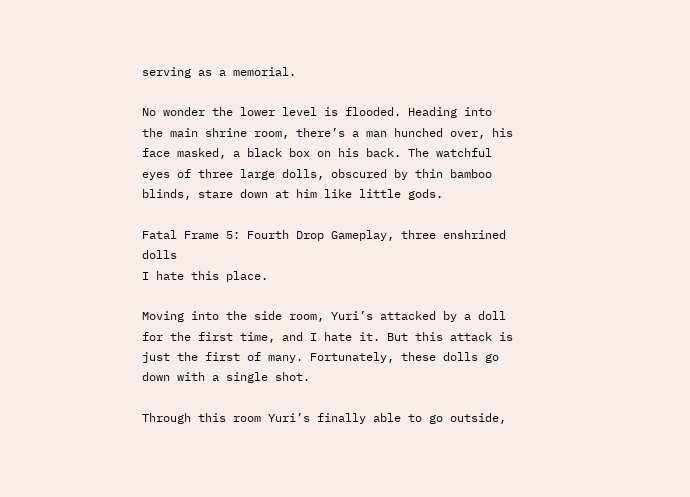serving as a memorial.

No wonder the lower level is flooded. Heading into the main shrine room, there’s a man hunched over, his face masked, a black box on his back. The watchful eyes of three large dolls, obscured by thin bamboo blinds, stare down at him like little gods.

Fatal Frame 5: Fourth Drop Gameplay, three enshrined dolls
I hate this place.

Moving into the side room, Yuri’s attacked by a doll for the first time, and I hate it. But this attack is just the first of many. Fortunately, these dolls go down with a single shot.

Through this room Yuri’s finally able to go outside,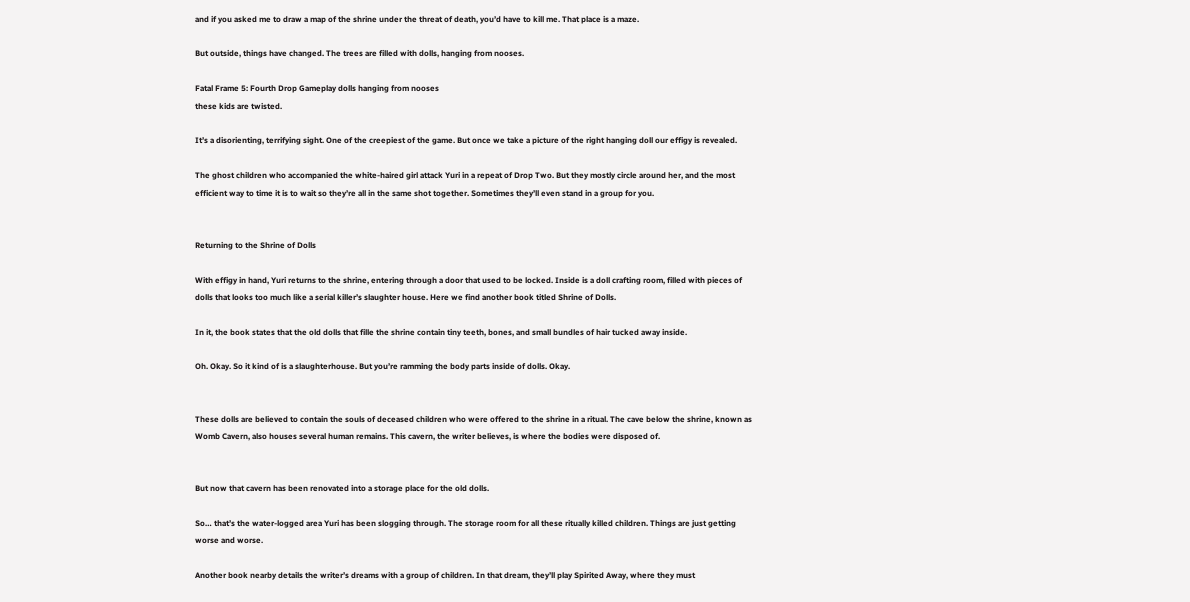and if you asked me to draw a map of the shrine under the threat of death, you’d have to kill me. That place is a maze.

But outside, things have changed. The trees are filled with dolls, hanging from nooses.

Fatal Frame 5: Fourth Drop Gameplay dolls hanging from nooses
these kids are twisted.

It’s a disorienting, terrifying sight. One of the creepiest of the game. But once we take a picture of the right hanging doll our effigy is revealed.

The ghost children who accompanied the white-haired girl attack Yuri in a repeat of Drop Two. But they mostly circle around her, and the most efficient way to time it is to wait so they’re all in the same shot together. Sometimes they’ll even stand in a group for you.


Returning to the Shrine of Dolls

With effigy in hand, Yuri returns to the shrine, entering through a door that used to be locked. Inside is a doll crafting room, filled with pieces of dolls that looks too much like a serial killer’s slaughter house. Here we find another book titled Shrine of Dolls.

In it, the book states that the old dolls that fille the shrine contain tiny teeth, bones, and small bundles of hair tucked away inside.

Oh. Okay. So it kind of is a slaughterhouse. But you’re ramming the body parts inside of dolls. Okay.


These dolls are believed to contain the souls of deceased children who were offered to the shrine in a ritual. The cave below the shrine, known as Womb Cavern, also houses several human remains. This cavern, the writer believes, is where the bodies were disposed of.


But now that cavern has been renovated into a storage place for the old dolls.

So… that’s the water-logged area Yuri has been slogging through. The storage room for all these ritually killed children. Things are just getting worse and worse.

Another book nearby details the writer’s dreams with a group of children. In that dream, they’ll play Spirited Away, where they must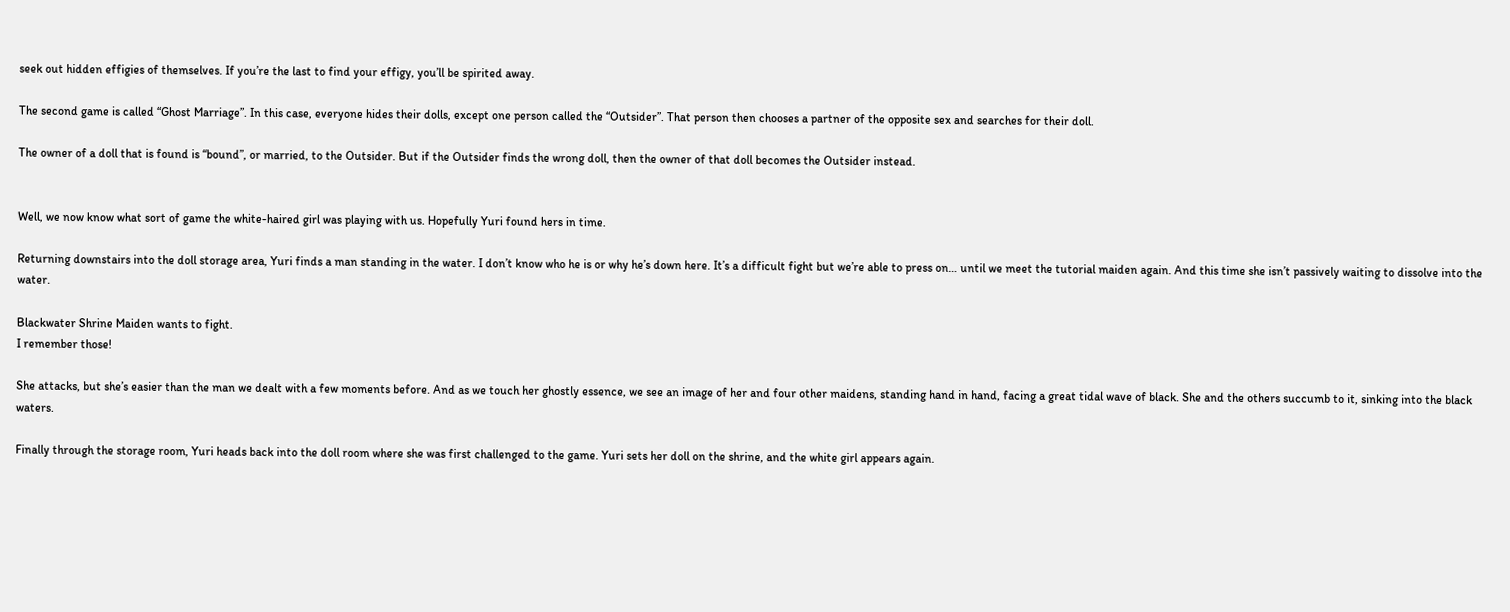seek out hidden effigies of themselves. If you’re the last to find your effigy, you’ll be spirited away.

The second game is called “Ghost Marriage”. In this case, everyone hides their dolls, except one person called the “Outsider”. That person then chooses a partner of the opposite sex and searches for their doll.

The owner of a doll that is found is “bound”, or married, to the Outsider. But if the Outsider finds the wrong doll, then the owner of that doll becomes the Outsider instead.


Well, we now know what sort of game the white-haired girl was playing with us. Hopefully Yuri found hers in time.

Returning downstairs into the doll storage area, Yuri finds a man standing in the water. I don’t know who he is or why he’s down here. It’s a difficult fight but we’re able to press on… until we meet the tutorial maiden again. And this time she isn’t passively waiting to dissolve into the water.

Blackwater Shrine Maiden wants to fight.
I remember those!

She attacks, but she’s easier than the man we dealt with a few moments before. And as we touch her ghostly essence, we see an image of her and four other maidens, standing hand in hand, facing a great tidal wave of black. She and the others succumb to it, sinking into the black waters.

Finally through the storage room, Yuri heads back into the doll room where she was first challenged to the game. Yuri sets her doll on the shrine, and the white girl appears again.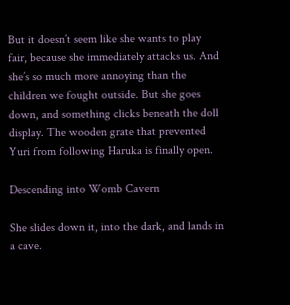But it doesn’t seem like she wants to play fair, because she immediately attacks us. And she’s so much more annoying than the children we fought outside. But she goes down, and something clicks beneath the doll display. The wooden grate that prevented Yuri from following Haruka is finally open.

Descending into Womb Cavern

She slides down it, into the dark, and lands in a cave.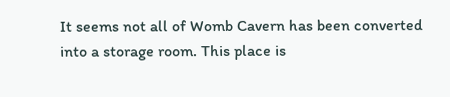It seems not all of Womb Cavern has been converted into a storage room. This place is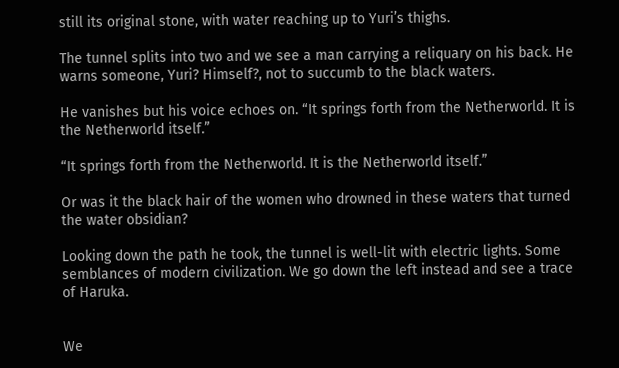still its original stone, with water reaching up to Yuri’s thighs.

The tunnel splits into two and we see a man carrying a reliquary on his back. He warns someone, Yuri? Himself?, not to succumb to the black waters.

He vanishes but his voice echoes on. “It springs forth from the Netherworld. It is the Netherworld itself.”

“It springs forth from the Netherworld. It is the Netherworld itself.”

Or was it the black hair of the women who drowned in these waters that turned the water obsidian?

Looking down the path he took, the tunnel is well-lit with electric lights. Some semblances of modern civilization. We go down the left instead and see a trace of Haruka.


We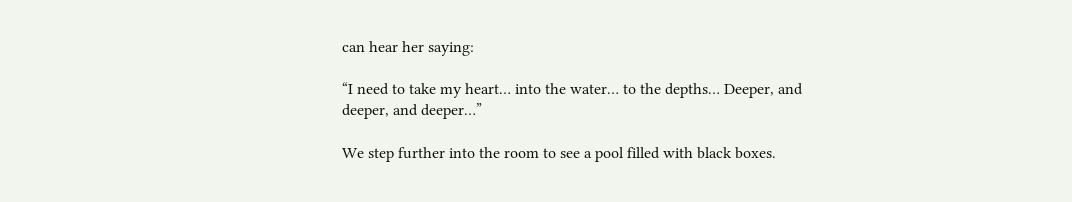can hear her saying:

“I need to take my heart… into the water… to the depths… Deeper, and deeper, and deeper…”

We step further into the room to see a pool filled with black boxes.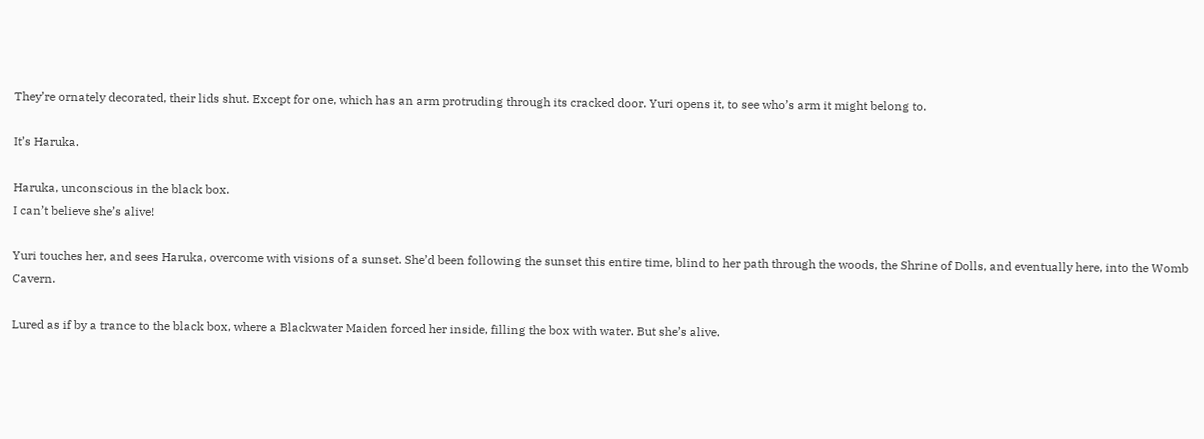They’re ornately decorated, their lids shut. Except for one, which has an arm protruding through its cracked door. Yuri opens it, to see who’s arm it might belong to.

It’s Haruka.

Haruka, unconscious in the black box.
I can’t believe she’s alive!

Yuri touches her, and sees Haruka, overcome with visions of a sunset. She’d been following the sunset this entire time, blind to her path through the woods, the Shrine of Dolls, and eventually here, into the Womb Cavern.

Lured as if by a trance to the black box, where a Blackwater Maiden forced her inside, filling the box with water. But she’s alive.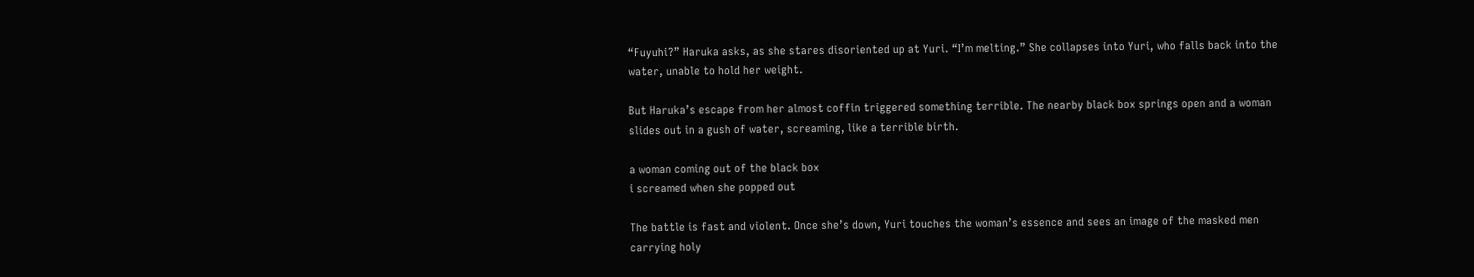“Fuyuhi?” Haruka asks, as she stares disoriented up at Yuri. “I’m melting.” She collapses into Yuri, who falls back into the water, unable to hold her weight.

But Haruka’s escape from her almost coffin triggered something terrible. The nearby black box springs open and a woman slides out in a gush of water, screaming, like a terrible birth.

a woman coming out of the black box
i screamed when she popped out

The battle is fast and violent. Once she’s down, Yuri touches the woman’s essence and sees an image of the masked men carrying holy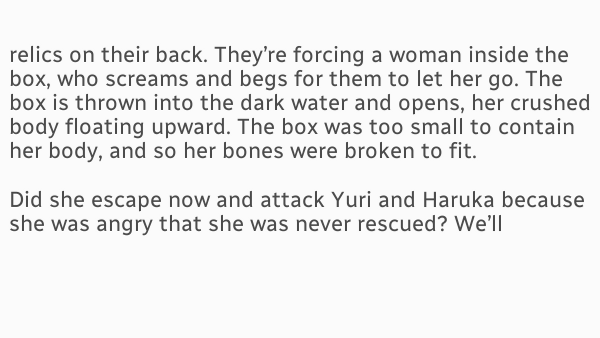relics on their back. They’re forcing a woman inside the box, who screams and begs for them to let her go. The box is thrown into the dark water and opens, her crushed body floating upward. The box was too small to contain her body, and so her bones were broken to fit.

Did she escape now and attack Yuri and Haruka because she was angry that she was never rescued? We’ll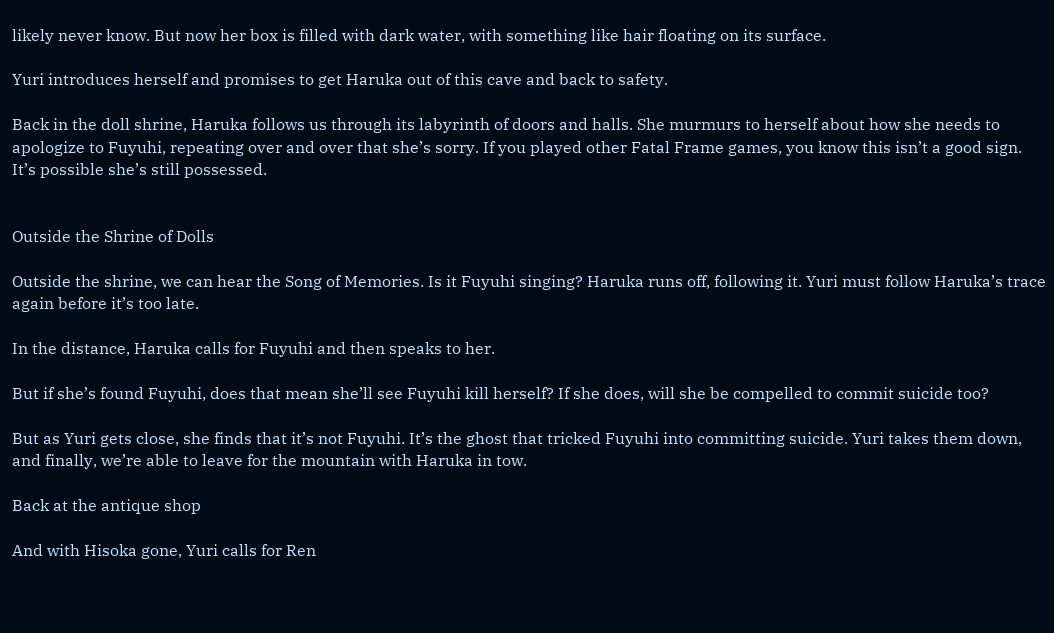likely never know. But now her box is filled with dark water, with something like hair floating on its surface.

Yuri introduces herself and promises to get Haruka out of this cave and back to safety.

Back in the doll shrine, Haruka follows us through its labyrinth of doors and halls. She murmurs to herself about how she needs to apologize to Fuyuhi, repeating over and over that she’s sorry. If you played other Fatal Frame games, you know this isn’t a good sign. It’s possible she’s still possessed.


Outside the Shrine of Dolls

Outside the shrine, we can hear the Song of Memories. Is it Fuyuhi singing? Haruka runs off, following it. Yuri must follow Haruka’s trace again before it’s too late.

In the distance, Haruka calls for Fuyuhi and then speaks to her.

But if she’s found Fuyuhi, does that mean she’ll see Fuyuhi kill herself? If she does, will she be compelled to commit suicide too?

But as Yuri gets close, she finds that it’s not Fuyuhi. It’s the ghost that tricked Fuyuhi into committing suicide. Yuri takes them down, and finally, we’re able to leave for the mountain with Haruka in tow.

Back at the antique shop

And with Hisoka gone, Yuri calls for Ren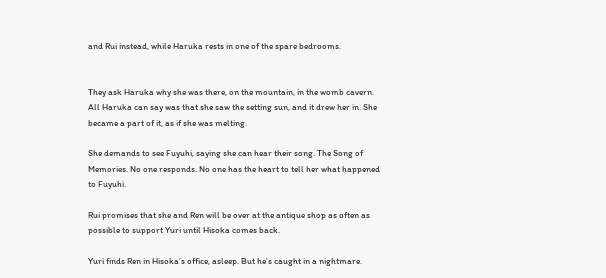and Rui instead, while Haruka rests in one of the spare bedrooms.


They ask Haruka why she was there, on the mountain, in the womb cavern. All Haruka can say was that she saw the setting sun, and it drew her in. She became a part of it, as if she was melting.

She demands to see Fuyuhi, saying she can hear their song. The Song of Memories. No one responds. No one has the heart to tell her what happened to Fuyuhi.

Rui promises that she and Ren will be over at the antique shop as often as possible to support Yuri until Hisoka comes back.

Yuri finds Ren in Hisoka’s office, asleep. But he’s caught in a nightmare.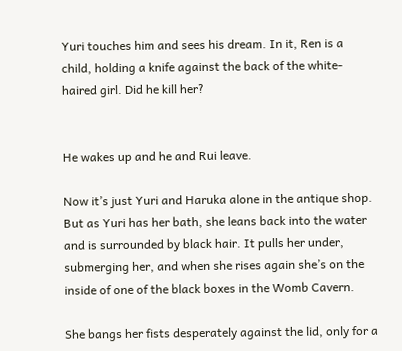Yuri touches him and sees his dream. In it, Ren is a child, holding a knife against the back of the white-haired girl. Did he kill her?


He wakes up and he and Rui leave.

Now it’s just Yuri and Haruka alone in the antique shop. But as Yuri has her bath, she leans back into the water and is surrounded by black hair. It pulls her under, submerging her, and when she rises again she’s on the inside of one of the black boxes in the Womb Cavern.

She bangs her fists desperately against the lid, only for a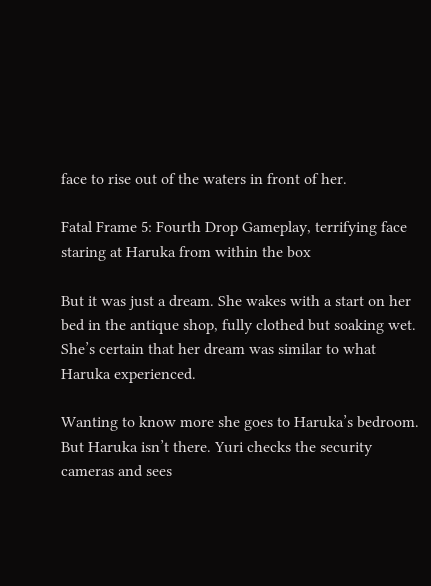face to rise out of the waters in front of her.

Fatal Frame 5: Fourth Drop Gameplay, terrifying face staring at Haruka from within the box

But it was just a dream. She wakes with a start on her bed in the antique shop, fully clothed but soaking wet. She’s certain that her dream was similar to what Haruka experienced.

Wanting to know more she goes to Haruka’s bedroom. But Haruka isn’t there. Yuri checks the security cameras and sees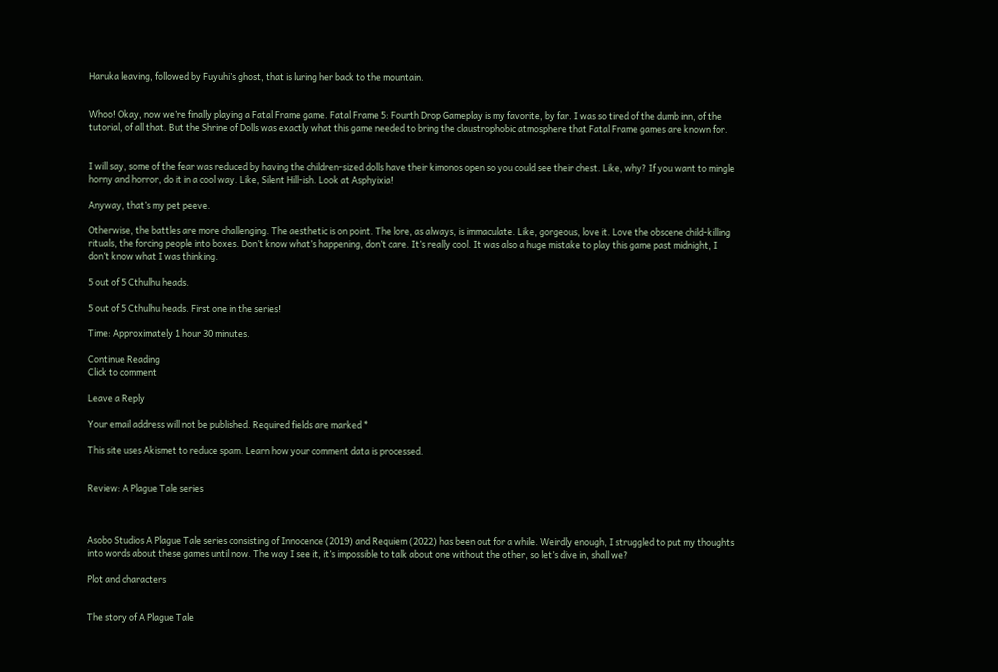Haruka leaving, followed by Fuyuhi’s ghost, that is luring her back to the mountain.


Whoo! Okay, now we’re finally playing a Fatal Frame game. Fatal Frame 5: Fourth Drop Gameplay is my favorite, by far. I was so tired of the dumb inn, of the tutorial, of all that. But the Shrine of Dolls was exactly what this game needed to bring the claustrophobic atmosphere that Fatal Frame games are known for.


I will say, some of the fear was reduced by having the children-sized dolls have their kimonos open so you could see their chest. Like, why? If you want to mingle horny and horror, do it in a cool way. Like, Silent Hill-ish. Look at Asphyixia!

Anyway, that’s my pet peeve.

Otherwise, the battles are more challenging. The aesthetic is on point. The lore, as always, is immaculate. Like, gorgeous, love it. Love the obscene child-killing rituals, the forcing people into boxes. Don’t know what’s happening, don’t care. It’s really cool. It was also a huge mistake to play this game past midnight, I don’t know what I was thinking.

5 out of 5 Cthulhu heads.

5 out of 5 Cthulhu heads. First one in the series!

Time: Approximately 1 hour 30 minutes.

Continue Reading
Click to comment

Leave a Reply

Your email address will not be published. Required fields are marked *

This site uses Akismet to reduce spam. Learn how your comment data is processed.


Review: A Plague Tale series



Asobo Studios A Plague Tale series consisting of Innocence (2019) and Requiem (2022) has been out for a while. Weirdly enough, I struggled to put my thoughts into words about these games until now. The way I see it, it’s impossible to talk about one without the other, so let’s dive in, shall we?

Plot and characters


The story of A Plague Tale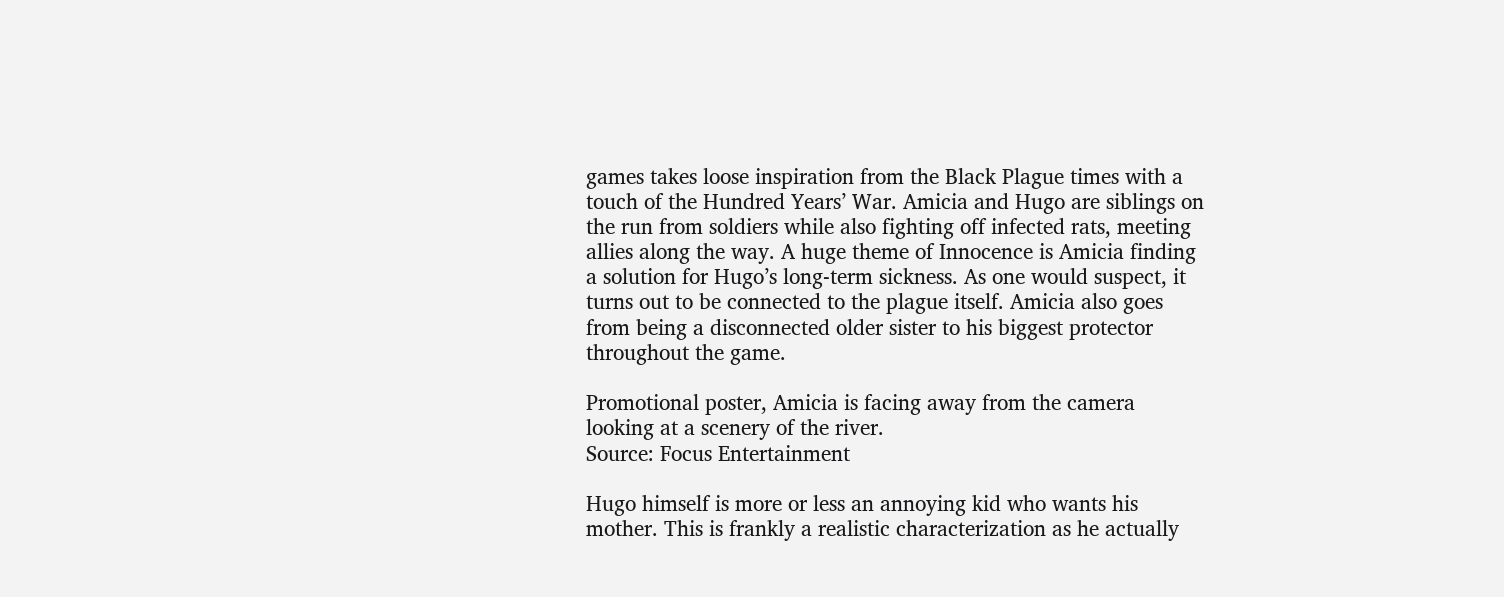games takes loose inspiration from the Black Plague times with a touch of the Hundred Years’ War. Amicia and Hugo are siblings on the run from soldiers while also fighting off infected rats, meeting allies along the way. A huge theme of Innocence is Amicia finding a solution for Hugo’s long-term sickness. As one would suspect, it turns out to be connected to the plague itself. Amicia also goes from being a disconnected older sister to his biggest protector throughout the game.

Promotional poster, Amicia is facing away from the camera looking at a scenery of the river.
Source: Focus Entertainment

Hugo himself is more or less an annoying kid who wants his mother. This is frankly a realistic characterization as he actually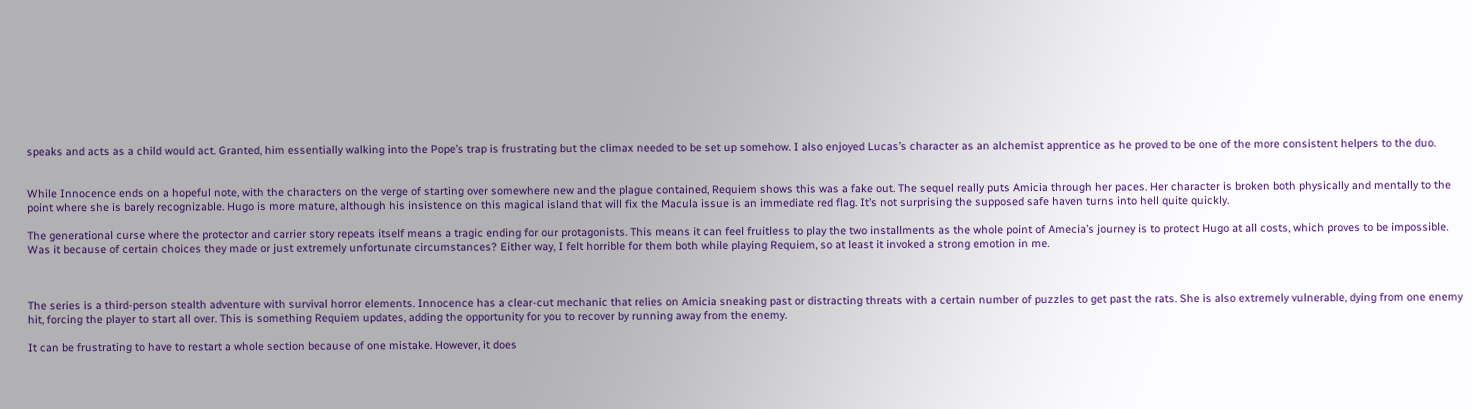speaks and acts as a child would act. Granted, him essentially walking into the Pope’s trap is frustrating but the climax needed to be set up somehow. I also enjoyed Lucas’s character as an alchemist apprentice as he proved to be one of the more consistent helpers to the duo.


While Innocence ends on a hopeful note, with the characters on the verge of starting over somewhere new and the plague contained, Requiem shows this was a fake out. The sequel really puts Amicia through her paces. Her character is broken both physically and mentally to the point where she is barely recognizable. Hugo is more mature, although his insistence on this magical island that will fix the Macula issue is an immediate red flag. It’s not surprising the supposed safe haven turns into hell quite quickly.

The generational curse where the protector and carrier story repeats itself means a tragic ending for our protagonists. This means it can feel fruitless to play the two installments as the whole point of Amecia’s journey is to protect Hugo at all costs, which proves to be impossible. Was it because of certain choices they made or just extremely unfortunate circumstances? Either way, I felt horrible for them both while playing Requiem, so at least it invoked a strong emotion in me.



The series is a third-person stealth adventure with survival horror elements. Innocence has a clear-cut mechanic that relies on Amicia sneaking past or distracting threats with a certain number of puzzles to get past the rats. She is also extremely vulnerable, dying from one enemy hit, forcing the player to start all over. This is something Requiem updates, adding the opportunity for you to recover by running away from the enemy.

It can be frustrating to have to restart a whole section because of one mistake. However, it does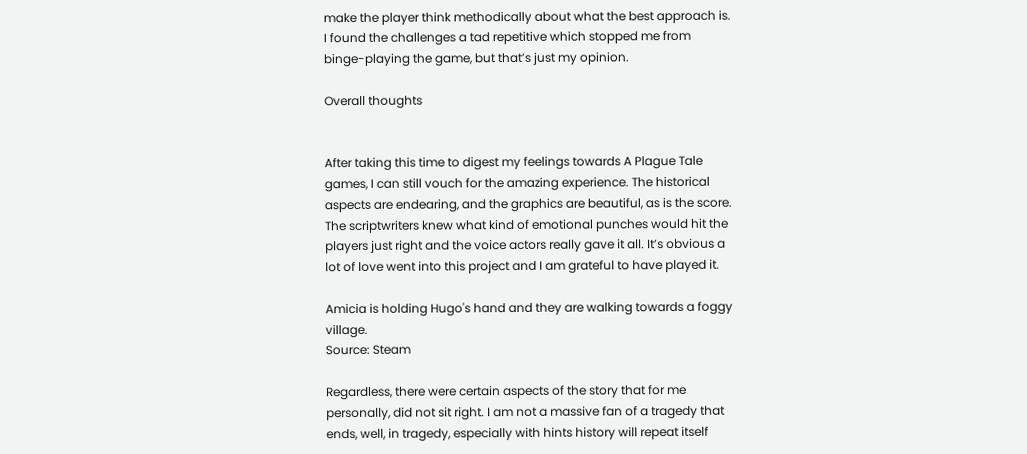make the player think methodically about what the best approach is. I found the challenges a tad repetitive which stopped me from binge-playing the game, but that’s just my opinion.

Overall thoughts


After taking this time to digest my feelings towards A Plague Tale games, I can still vouch for the amazing experience. The historical aspects are endearing, and the graphics are beautiful, as is the score. The scriptwriters knew what kind of emotional punches would hit the players just right and the voice actors really gave it all. It’s obvious a lot of love went into this project and I am grateful to have played it.

Amicia is holding Hugo's hand and they are walking towards a foggy village.
Source: Steam

Regardless, there were certain aspects of the story that for me personally, did not sit right. I am not a massive fan of a tragedy that ends, well, in tragedy, especially with hints history will repeat itself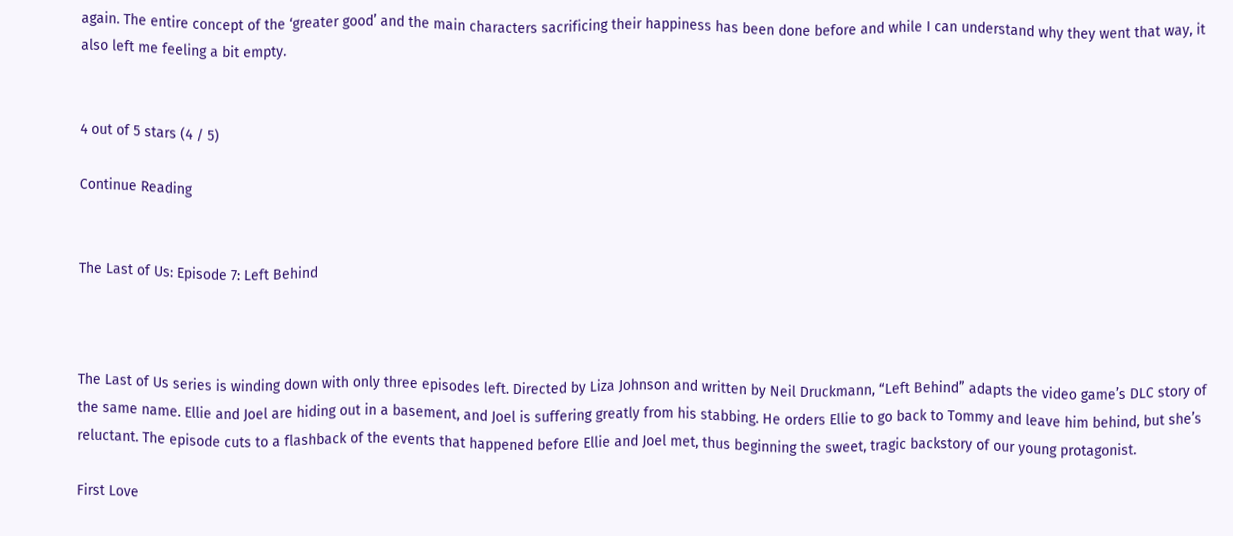again. The entire concept of the ‘greater good’ and the main characters sacrificing their happiness has been done before and while I can understand why they went that way, it also left me feeling a bit empty.


4 out of 5 stars (4 / 5)

Continue Reading


The Last of Us: Episode 7: Left Behind



The Last of Us series is winding down with only three episodes left. Directed by Liza Johnson and written by Neil Druckmann, “Left Behind” adapts the video game’s DLC story of the same name. Ellie and Joel are hiding out in a basement, and Joel is suffering greatly from his stabbing. He orders Ellie to go back to Tommy and leave him behind, but she’s reluctant. The episode cuts to a flashback of the events that happened before Ellie and Joel met, thus beginning the sweet, tragic backstory of our young protagonist.

First Love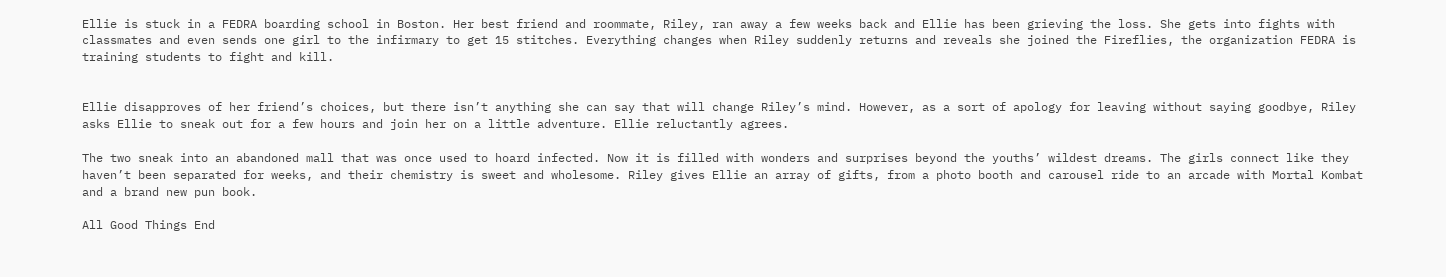Ellie is stuck in a FEDRA boarding school in Boston. Her best friend and roommate, Riley, ran away a few weeks back and Ellie has been grieving the loss. She gets into fights with classmates and even sends one girl to the infirmary to get 15 stitches. Everything changes when Riley suddenly returns and reveals she joined the Fireflies, the organization FEDRA is training students to fight and kill.


Ellie disapproves of her friend’s choices, but there isn’t anything she can say that will change Riley’s mind. However, as a sort of apology for leaving without saying goodbye, Riley asks Ellie to sneak out for a few hours and join her on a little adventure. Ellie reluctantly agrees.

The two sneak into an abandoned mall that was once used to hoard infected. Now it is filled with wonders and surprises beyond the youths’ wildest dreams. The girls connect like they haven’t been separated for weeks, and their chemistry is sweet and wholesome. Riley gives Ellie an array of gifts, from a photo booth and carousel ride to an arcade with Mortal Kombat and a brand new pun book.

All Good Things End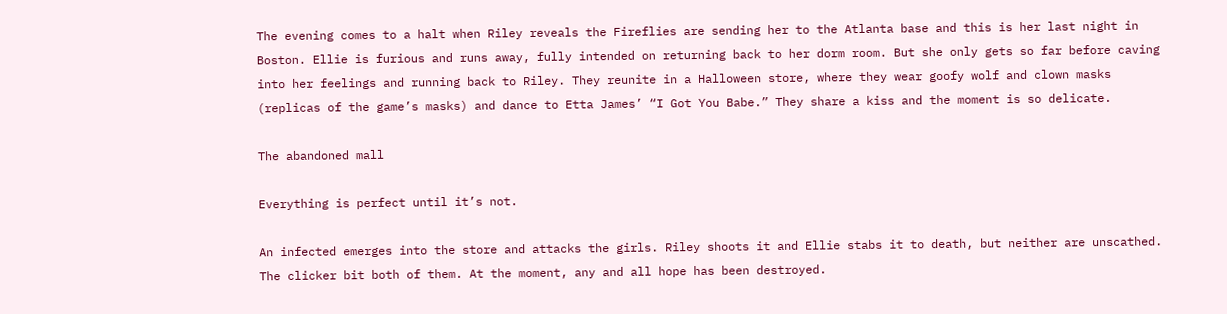The evening comes to a halt when Riley reveals the Fireflies are sending her to the Atlanta base and this is her last night in Boston. Ellie is furious and runs away, fully intended on returning back to her dorm room. But she only gets so far before caving into her feelings and running back to Riley. They reunite in a Halloween store, where they wear goofy wolf and clown masks (replicas of the game’s masks) and dance to Etta James’ “I Got You Babe.” They share a kiss and the moment is so delicate.

The abandoned mall

Everything is perfect until it’s not.

An infected emerges into the store and attacks the girls. Riley shoots it and Ellie stabs it to death, but neither are unscathed. The clicker bit both of them. At the moment, any and all hope has been destroyed.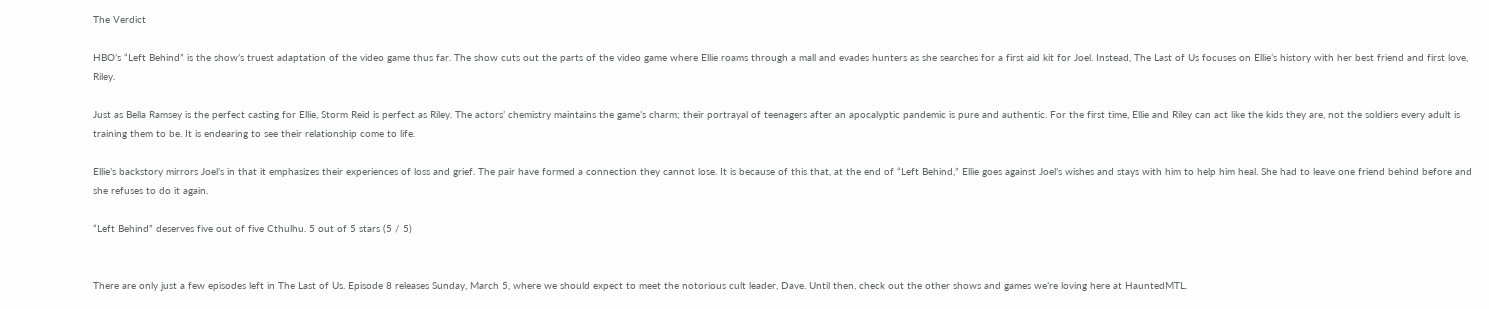The Verdict

HBO’s “Left Behind” is the show’s truest adaptation of the video game thus far. The show cuts out the parts of the video game where Ellie roams through a mall and evades hunters as she searches for a first aid kit for Joel. Instead, The Last of Us focuses on Ellie’s history with her best friend and first love, Riley.

Just as Bella Ramsey is the perfect casting for Ellie, Storm Reid is perfect as Riley. The actors’ chemistry maintains the game’s charm; their portrayal of teenagers after an apocalyptic pandemic is pure and authentic. For the first time, Ellie and Riley can act like the kids they are, not the soldiers every adult is training them to be. It is endearing to see their relationship come to life.

Ellie’s backstory mirrors Joel’s in that it emphasizes their experiences of loss and grief. The pair have formed a connection they cannot lose. It is because of this that, at the end of “Left Behind,” Ellie goes against Joel’s wishes and stays with him to help him heal. She had to leave one friend behind before and she refuses to do it again.

“Left Behind” deserves five out of five Cthulhu. 5 out of 5 stars (5 / 5)


There are only just a few episodes left in The Last of Us. Episode 8 releases Sunday, March 5, where we should expect to meet the notorious cult leader, Dave. Until then, check out the other shows and games we’re loving here at HauntedMTL.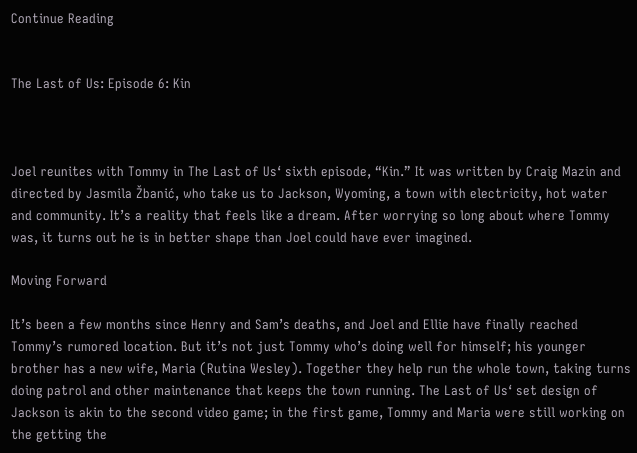Continue Reading


The Last of Us: Episode 6: Kin



Joel reunites with Tommy in The Last of Us‘ sixth episode, “Kin.” It was written by Craig Mazin and directed by Jasmila Žbanić, who take us to Jackson, Wyoming, a town with electricity, hot water and community. It’s a reality that feels like a dream. After worrying so long about where Tommy was, it turns out he is in better shape than Joel could have ever imagined.

Moving Forward

It’s been a few months since Henry and Sam’s deaths, and Joel and Ellie have finally reached Tommy’s rumored location. But it’s not just Tommy who’s doing well for himself; his younger brother has a new wife, Maria (Rutina Wesley). Together they help run the whole town, taking turns doing patrol and other maintenance that keeps the town running. The Last of Us‘ set design of Jackson is akin to the second video game; in the first game, Tommy and Maria were still working on the getting the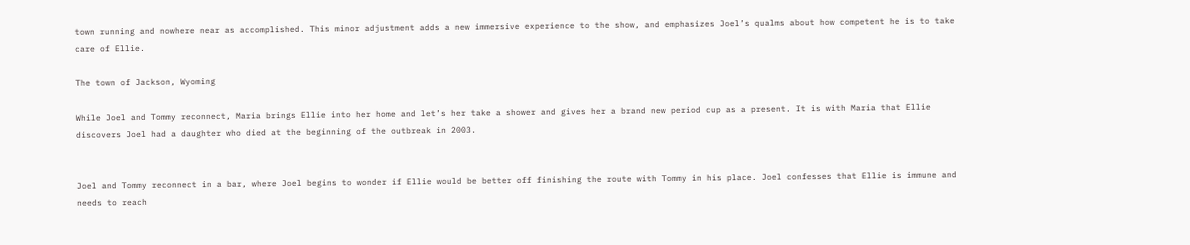town running and nowhere near as accomplished. This minor adjustment adds a new immersive experience to the show, and emphasizes Joel’s qualms about how competent he is to take care of Ellie.

The town of Jackson, Wyoming

While Joel and Tommy reconnect, Maria brings Ellie into her home and let’s her take a shower and gives her a brand new period cup as a present. It is with Maria that Ellie discovers Joel had a daughter who died at the beginning of the outbreak in 2003.


Joel and Tommy reconnect in a bar, where Joel begins to wonder if Ellie would be better off finishing the route with Tommy in his place. Joel confesses that Ellie is immune and needs to reach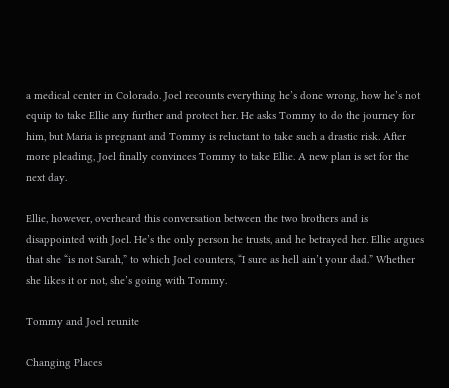a medical center in Colorado. Joel recounts everything he’s done wrong, how he’s not equip to take Ellie any further and protect her. He asks Tommy to do the journey for him, but Maria is pregnant and Tommy is reluctant to take such a drastic risk. After more pleading, Joel finally convinces Tommy to take Ellie. A new plan is set for the next day.

Ellie, however, overheard this conversation between the two brothers and is disappointed with Joel. He’s the only person he trusts, and he betrayed her. Ellie argues that she “is not Sarah,” to which Joel counters, “I sure as hell ain’t your dad.” Whether she likes it or not, she’s going with Tommy.

Tommy and Joel reunite

Changing Places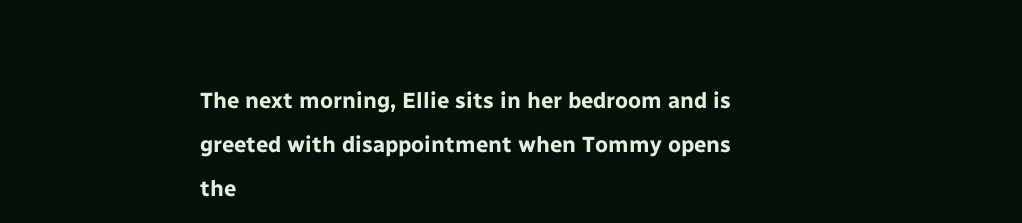The next morning, Ellie sits in her bedroom and is greeted with disappointment when Tommy opens the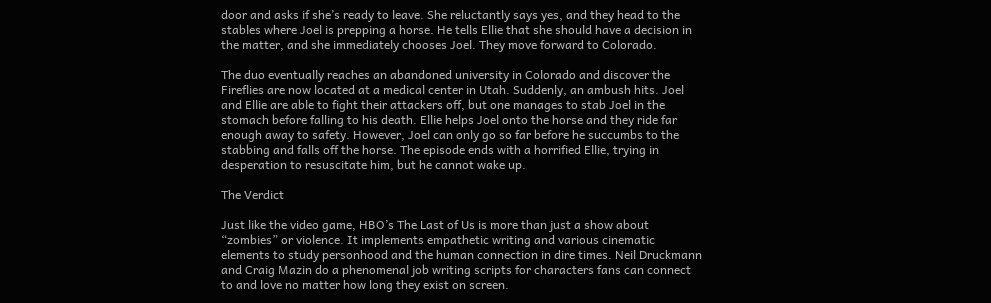door and asks if she’s ready to leave. She reluctantly says yes, and they head to the stables where Joel is prepping a horse. He tells Ellie that she should have a decision in the matter, and she immediately chooses Joel. They move forward to Colorado.

The duo eventually reaches an abandoned university in Colorado and discover the Fireflies are now located at a medical center in Utah. Suddenly, an ambush hits. Joel and Ellie are able to fight their attackers off, but one manages to stab Joel in the stomach before falling to his death. Ellie helps Joel onto the horse and they ride far enough away to safety. However, Joel can only go so far before he succumbs to the stabbing and falls off the horse. The episode ends with a horrified Ellie, trying in desperation to resuscitate him, but he cannot wake up.

The Verdict

Just like the video game, HBO’s The Last of Us is more than just a show about “zombies” or violence. It implements empathetic writing and various cinematic elements to study personhood and the human connection in dire times. Neil Druckmann and Craig Mazin do a phenomenal job writing scripts for characters fans can connect to and love no matter how long they exist on screen.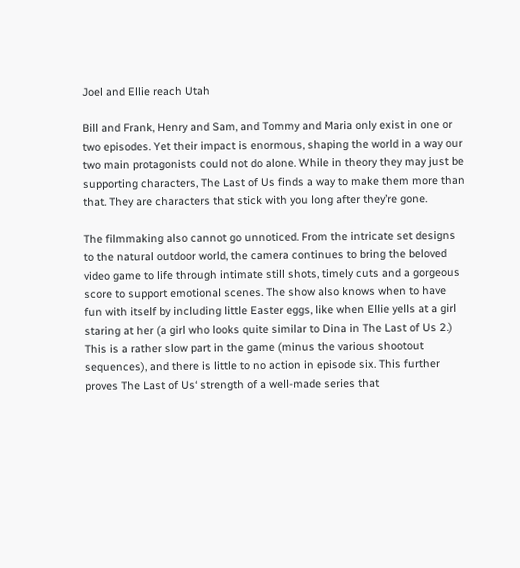Joel and Ellie reach Utah

Bill and Frank, Henry and Sam, and Tommy and Maria only exist in one or two episodes. Yet their impact is enormous, shaping the world in a way our two main protagonists could not do alone. While in theory they may just be supporting characters, The Last of Us finds a way to make them more than that. They are characters that stick with you long after they’re gone.

The filmmaking also cannot go unnoticed. From the intricate set designs to the natural outdoor world, the camera continues to bring the beloved video game to life through intimate still shots, timely cuts and a gorgeous score to support emotional scenes. The show also knows when to have fun with itself by including little Easter eggs, like when Ellie yells at a girl staring at her (a girl who looks quite similar to Dina in The Last of Us 2.) This is a rather slow part in the game (minus the various shootout sequences), and there is little to no action in episode six. This further proves The Last of Us‘ strength of a well-made series that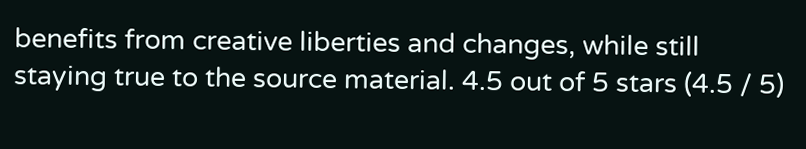benefits from creative liberties and changes, while still staying true to the source material. 4.5 out of 5 stars (4.5 / 5)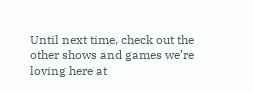Until next time, check out the other shows and games we’re loving here at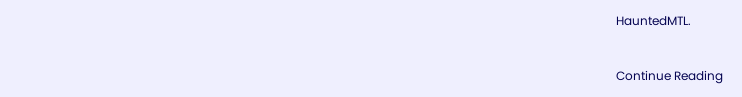HauntedMTL.


Continue Reading